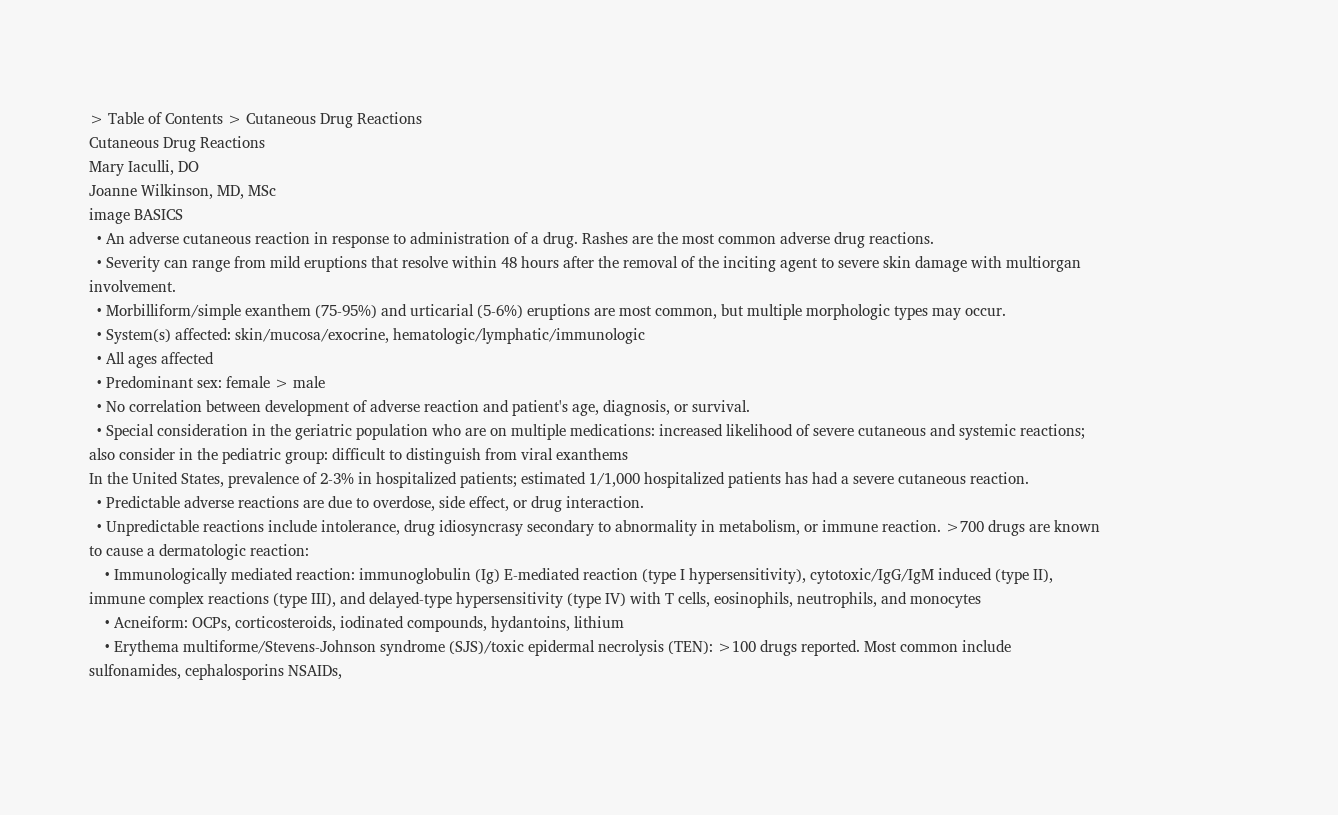> Table of Contents > Cutaneous Drug Reactions
Cutaneous Drug Reactions
Mary Iaculli, DO
Joanne Wilkinson, MD, MSc
image BASICS
  • An adverse cutaneous reaction in response to administration of a drug. Rashes are the most common adverse drug reactions.
  • Severity can range from mild eruptions that resolve within 48 hours after the removal of the inciting agent to severe skin damage with multiorgan involvement.
  • Morbilliform/simple exanthem (75-95%) and urticarial (5-6%) eruptions are most common, but multiple morphologic types may occur.
  • System(s) affected: skin/mucosa/exocrine, hematologic/lymphatic/immunologic
  • All ages affected
  • Predominant sex: female > male
  • No correlation between development of adverse reaction and patient's age, diagnosis, or survival.
  • Special consideration in the geriatric population who are on multiple medications: increased likelihood of severe cutaneous and systemic reactions; also consider in the pediatric group: difficult to distinguish from viral exanthems
In the United States, prevalence of 2-3% in hospitalized patients; estimated 1/1,000 hospitalized patients has had a severe cutaneous reaction.
  • Predictable adverse reactions are due to overdose, side effect, or drug interaction.
  • Unpredictable reactions include intolerance, drug idiosyncrasy secondary to abnormality in metabolism, or immune reaction. >700 drugs are known to cause a dermatologic reaction:
    • Immunologically mediated reaction: immunoglobulin (Ig) E-mediated reaction (type I hypersensitivity), cytotoxic/IgG/IgM induced (type II), immune complex reactions (type III), and delayed-type hypersensitivity (type IV) with T cells, eosinophils, neutrophils, and monocytes
    • Acneiform: OCPs, corticosteroids, iodinated compounds, hydantoins, lithium
    • Erythema multiforme/Stevens-Johnson syndrome (SJS)/toxic epidermal necrolysis (TEN): >100 drugs reported. Most common include sulfonamides, cephalosporins NSAIDs,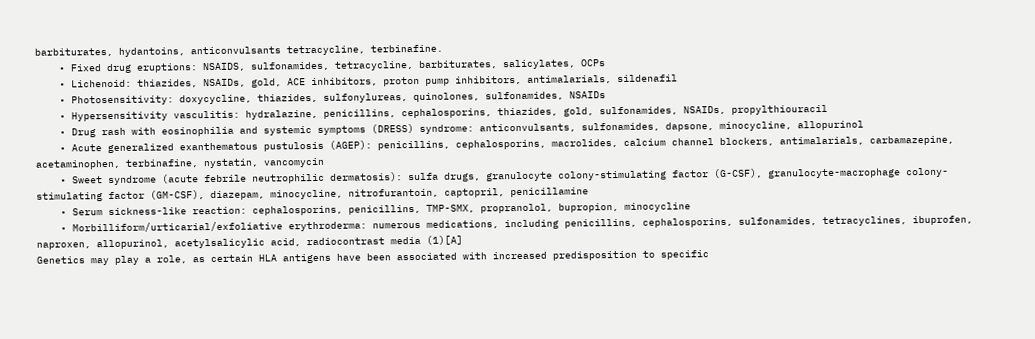barbiturates, hydantoins, anticonvulsants tetracycline, terbinafine.
    • Fixed drug eruptions: NSAIDS, sulfonamides, tetracycline, barbiturates, salicylates, OCPs
    • Lichenoid: thiazides, NSAIDs, gold, ACE inhibitors, proton pump inhibitors, antimalarials, sildenafil
    • Photosensitivity: doxycycline, thiazides, sulfonylureas, quinolones, sulfonamides, NSAIDs
    • Hypersensitivity vasculitis: hydralazine, penicillins, cephalosporins, thiazides, gold, sulfonamides, NSAIDs, propylthiouracil
    • Drug rash with eosinophilia and systemic symptoms (DRESS) syndrome: anticonvulsants, sulfonamides, dapsone, minocycline, allopurinol
    • Acute generalized exanthematous pustulosis (AGEP): penicillins, cephalosporins, macrolides, calcium channel blockers, antimalarials, carbamazepine, acetaminophen, terbinafine, nystatin, vancomycin
    • Sweet syndrome (acute febrile neutrophilic dermatosis): sulfa drugs, granulocyte colony-stimulating factor (G-CSF), granulocyte-macrophage colony-stimulating factor (GM-CSF), diazepam, minocycline, nitrofurantoin, captopril, penicillamine
    • Serum sickness-like reaction: cephalosporins, penicillins, TMP-SMX, propranolol, bupropion, minocycline
    • Morbilliform/urticarial/exfoliative erythroderma: numerous medications, including penicillins, cephalosporins, sulfonamides, tetracyclines, ibuprofen, naproxen, allopurinol, acetylsalicylic acid, radiocontrast media (1)[A]
Genetics may play a role, as certain HLA antigens have been associated with increased predisposition to specific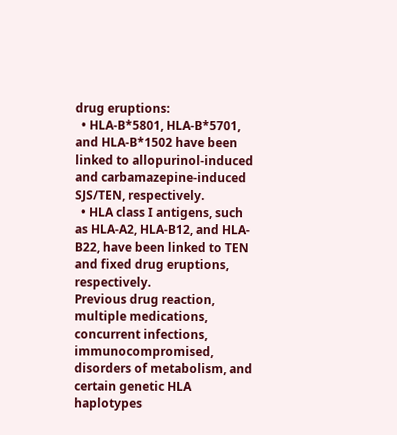drug eruptions:
  • HLA-B*5801, HLA-B*5701, and HLA-B*1502 have been linked to allopurinol-induced and carbamazepine-induced SJS/TEN, respectively.
  • HLA class I antigens, such as HLA-A2, HLA-B12, and HLA-B22, have been linked to TEN and fixed drug eruptions, respectively.
Previous drug reaction, multiple medications, concurrent infections, immunocompromised, disorders of metabolism, and certain genetic HLA haplotypes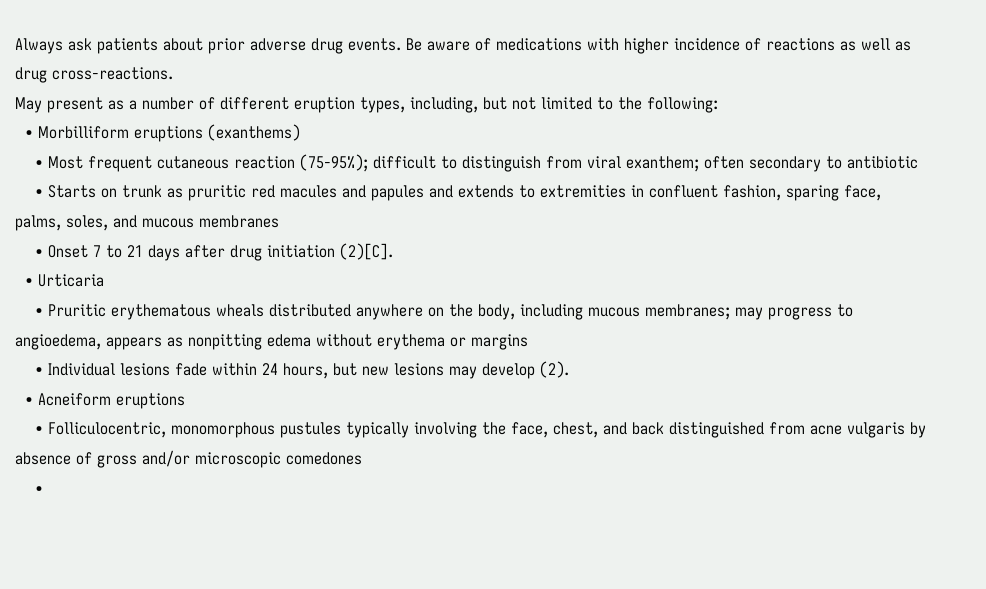Always ask patients about prior adverse drug events. Be aware of medications with higher incidence of reactions as well as drug cross-reactions.
May present as a number of different eruption types, including, but not limited to the following:
  • Morbilliform eruptions (exanthems)
    • Most frequent cutaneous reaction (75-95%); difficult to distinguish from viral exanthem; often secondary to antibiotic
    • Starts on trunk as pruritic red macules and papules and extends to extremities in confluent fashion, sparing face, palms, soles, and mucous membranes
    • Onset 7 to 21 days after drug initiation (2)[C].
  • Urticaria
    • Pruritic erythematous wheals distributed anywhere on the body, including mucous membranes; may progress to angioedema, appears as nonpitting edema without erythema or margins
    • Individual lesions fade within 24 hours, but new lesions may develop (2).
  • Acneiform eruptions
    • Folliculocentric, monomorphous pustules typically involving the face, chest, and back distinguished from acne vulgaris by absence of gross and/or microscopic comedones
    •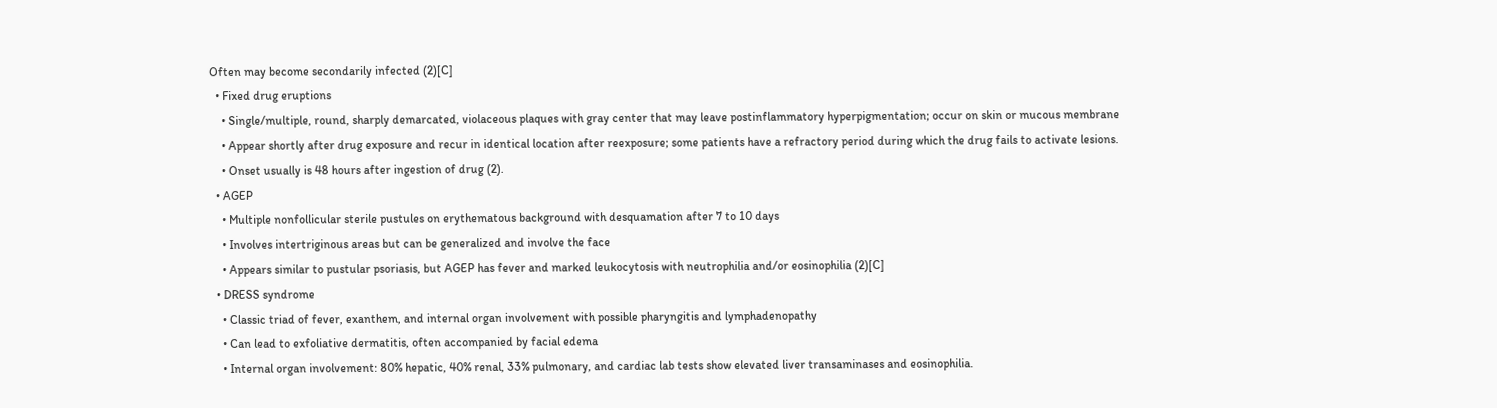Often may become secondarily infected (2)[C]
  • Fixed drug eruptions
    • Single/multiple, round, sharply demarcated, violaceous plaques with gray center that may leave postinflammatory hyperpigmentation; occur on skin or mucous membrane
    • Appear shortly after drug exposure and recur in identical location after reexposure; some patients have a refractory period during which the drug fails to activate lesions.
    • Onset usually is 48 hours after ingestion of drug (2).
  • AGEP
    • Multiple nonfollicular sterile pustules on erythematous background with desquamation after 7 to 10 days
    • Involves intertriginous areas but can be generalized and involve the face
    • Appears similar to pustular psoriasis, but AGEP has fever and marked leukocytosis with neutrophilia and/or eosinophilia (2)[C]
  • DRESS syndrome
    • Classic triad of fever, exanthem, and internal organ involvement with possible pharyngitis and lymphadenopathy
    • Can lead to exfoliative dermatitis, often accompanied by facial edema
    • Internal organ involvement: 80% hepatic, 40% renal, 33% pulmonary, and cardiac lab tests show elevated liver transaminases and eosinophilia.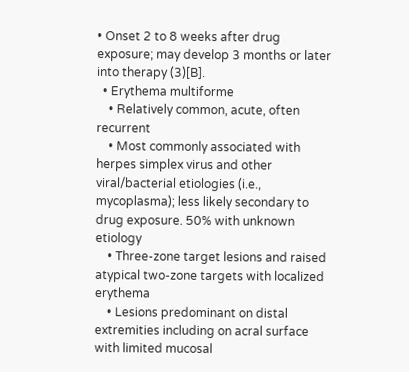• Onset 2 to 8 weeks after drug exposure; may develop 3 months or later into therapy (3)[B].
  • Erythema multiforme
    • Relatively common, acute, often recurrent
    • Most commonly associated with herpes simplex virus and other viral/bacterial etiologies (i.e., mycoplasma); less likely secondary to drug exposure. 50% with unknown etiology
    • Three-zone target lesions and raised atypical two-zone targets with localized erythema
    • Lesions predominant on distal extremities including on acral surface with limited mucosal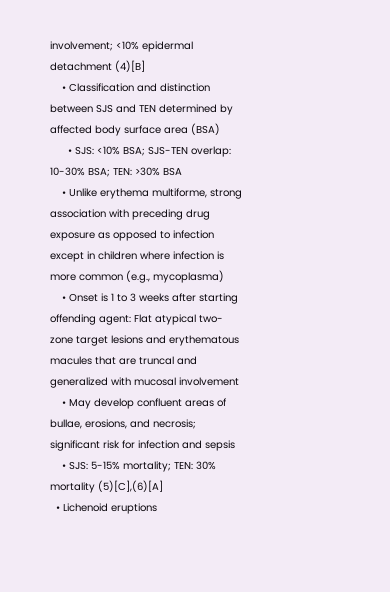involvement; <10% epidermal detachment (4)[B]
    • Classification and distinction between SJS and TEN determined by affected body surface area (BSA)
      • SJS: <10% BSA; SJS-TEN overlap: 10-30% BSA; TEN: >30% BSA
    • Unlike erythema multiforme, strong association with preceding drug exposure as opposed to infection except in children where infection is more common (e.g., mycoplasma)
    • Onset is 1 to 3 weeks after starting offending agent: Flat atypical two-zone target lesions and erythematous macules that are truncal and generalized with mucosal involvement
    • May develop confluent areas of bullae, erosions, and necrosis; significant risk for infection and sepsis
    • SJS: 5-15% mortality; TEN: 30% mortality (5)[C],(6)[A]
  • Lichenoid eruptions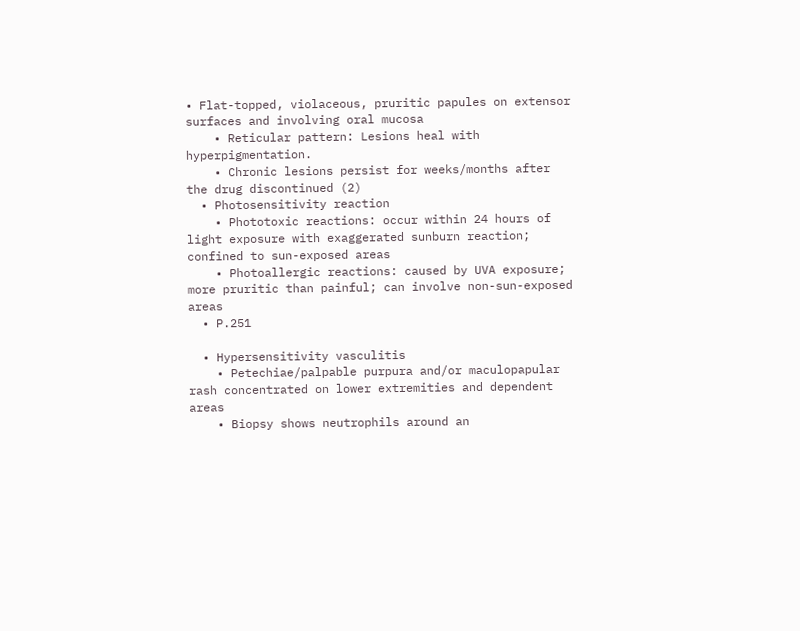• Flat-topped, violaceous, pruritic papules on extensor surfaces and involving oral mucosa
    • Reticular pattern: Lesions heal with hyperpigmentation.
    • Chronic lesions persist for weeks/months after the drug discontinued (2)
  • Photosensitivity reaction
    • Phototoxic reactions: occur within 24 hours of light exposure with exaggerated sunburn reaction; confined to sun-exposed areas
    • Photoallergic reactions: caused by UVA exposure; more pruritic than painful; can involve non-sun-exposed areas
  • P.251

  • Hypersensitivity vasculitis
    • Petechiae/palpable purpura and/or maculopapular rash concentrated on lower extremities and dependent areas
    • Biopsy shows neutrophils around an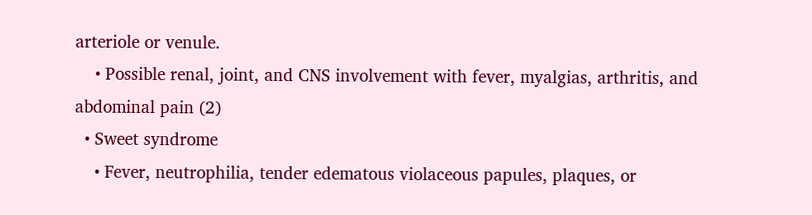arteriole or venule.
    • Possible renal, joint, and CNS involvement with fever, myalgias, arthritis, and abdominal pain (2)
  • Sweet syndrome
    • Fever, neutrophilia, tender edematous violaceous papules, plaques, or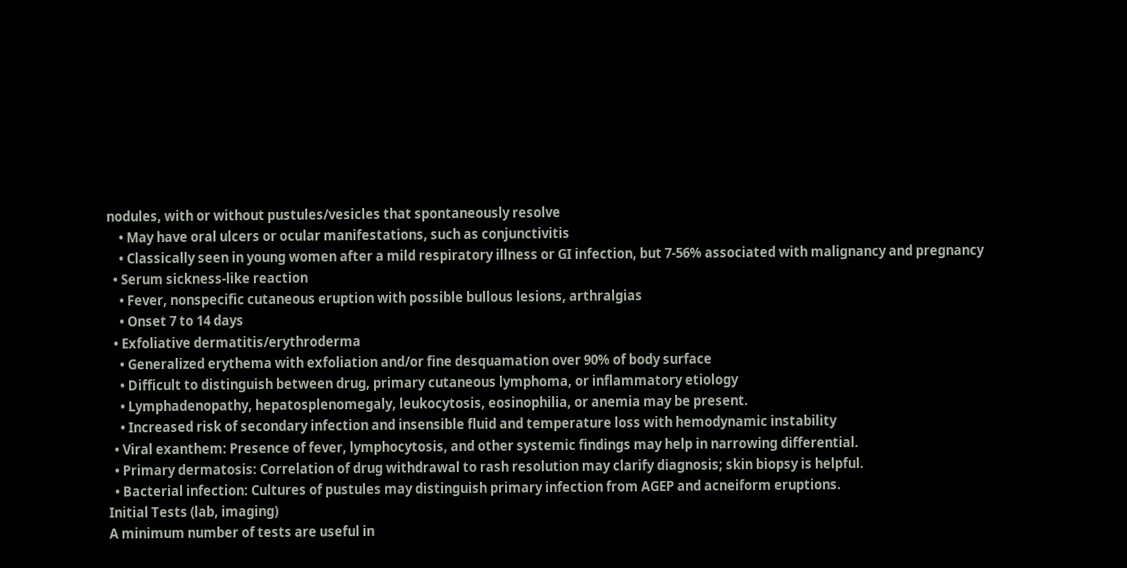nodules, with or without pustules/vesicles that spontaneously resolve
    • May have oral ulcers or ocular manifestations, such as conjunctivitis
    • Classically seen in young women after a mild respiratory illness or GI infection, but 7-56% associated with malignancy and pregnancy
  • Serum sickness-like reaction
    • Fever, nonspecific cutaneous eruption with possible bullous lesions, arthralgias
    • Onset 7 to 14 days
  • Exfoliative dermatitis/erythroderma
    • Generalized erythema with exfoliation and/or fine desquamation over 90% of body surface
    • Difficult to distinguish between drug, primary cutaneous lymphoma, or inflammatory etiology
    • Lymphadenopathy, hepatosplenomegaly, leukocytosis, eosinophilia, or anemia may be present.
    • Increased risk of secondary infection and insensible fluid and temperature loss with hemodynamic instability
  • Viral exanthem: Presence of fever, lymphocytosis, and other systemic findings may help in narrowing differential.
  • Primary dermatosis: Correlation of drug withdrawal to rash resolution may clarify diagnosis; skin biopsy is helpful.
  • Bacterial infection: Cultures of pustules may distinguish primary infection from AGEP and acneiform eruptions.
Initial Tests (lab, imaging)
A minimum number of tests are useful in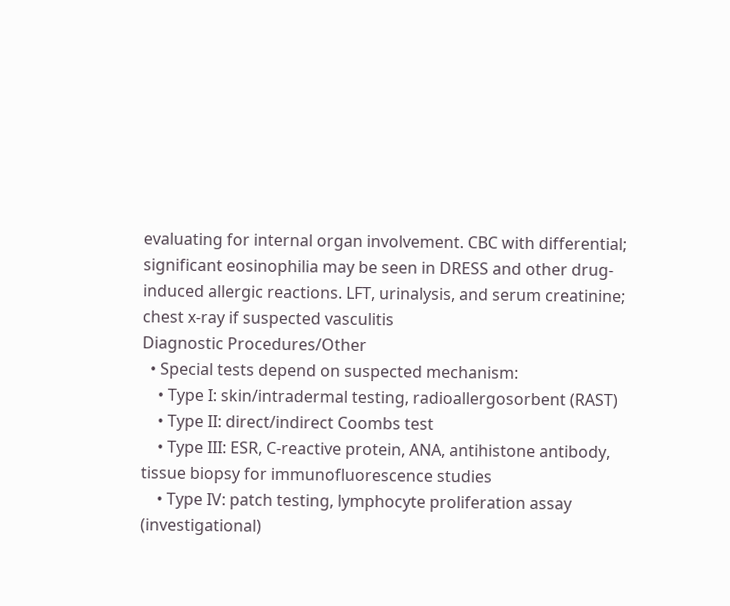evaluating for internal organ involvement. CBC with differential; significant eosinophilia may be seen in DRESS and other drug-induced allergic reactions. LFT, urinalysis, and serum creatinine; chest x-ray if suspected vasculitis
Diagnostic Procedures/Other
  • Special tests depend on suspected mechanism:
    • Type I: skin/intradermal testing, radioallergosorbent (RAST)
    • Type II: direct/indirect Coombs test
    • Type III: ESR, C-reactive protein, ANA, antihistone antibody, tissue biopsy for immunofluorescence studies
    • Type IV: patch testing, lymphocyte proliferation assay (investigational)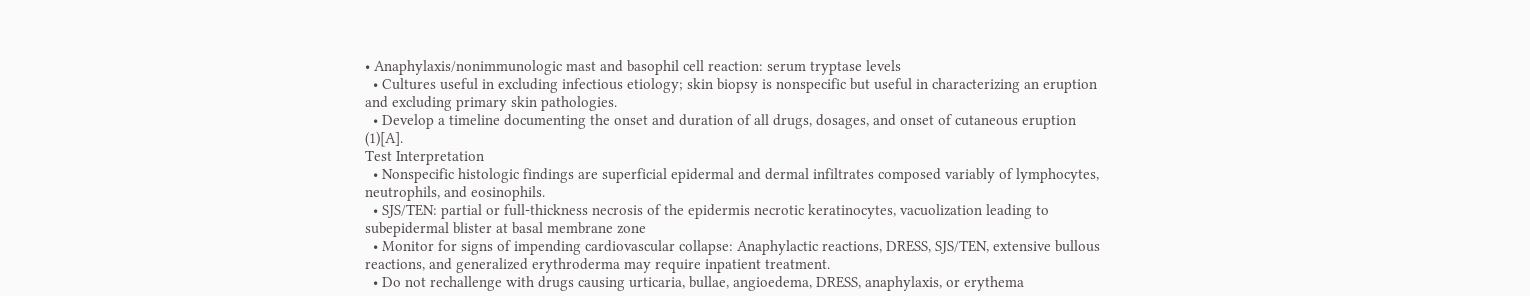• Anaphylaxis/nonimmunologic mast and basophil cell reaction: serum tryptase levels
  • Cultures useful in excluding infectious etiology; skin biopsy is nonspecific but useful in characterizing an eruption and excluding primary skin pathologies.
  • Develop a timeline documenting the onset and duration of all drugs, dosages, and onset of cutaneous eruption (1)[A].
Test Interpretation
  • Nonspecific histologic findings are superficial epidermal and dermal infiltrates composed variably of lymphocytes, neutrophils, and eosinophils.
  • SJS/TEN: partial or full-thickness necrosis of the epidermis necrotic keratinocytes, vacuolization leading to subepidermal blister at basal membrane zone
  • Monitor for signs of impending cardiovascular collapse: Anaphylactic reactions, DRESS, SJS/TEN, extensive bullous reactions, and generalized erythroderma may require inpatient treatment.
  • Do not rechallenge with drugs causing urticaria, bullae, angioedema, DRESS, anaphylaxis, or erythema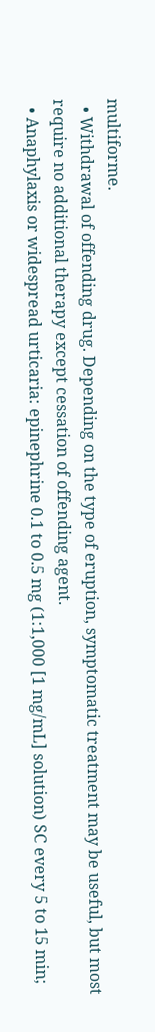multiforme.
  • Withdrawal of offending drug. Depending on the type of eruption, symptomatic treatment may be useful, but most require no additional therapy except cessation of offending agent.
  • Anaphylaxis or widespread urticaria: epinephrine 0.1 to 0.5 mg (1:1,000 [1 mg/mL] solution) SC every 5 to 15 min;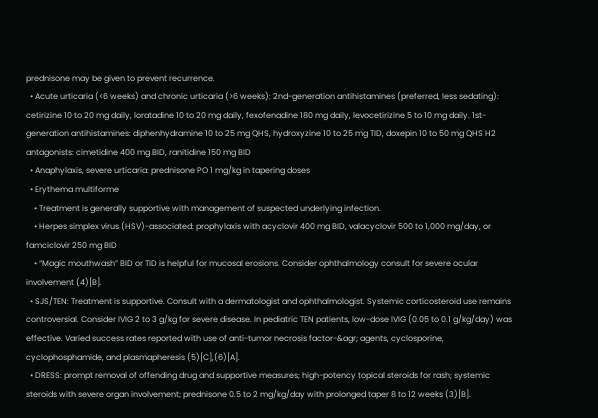prednisone may be given to prevent recurrence.
  • Acute urticaria (<6 weeks) and chronic urticaria (>6 weeks): 2nd-generation antihistamines (preferred, less sedating): cetirizine 10 to 20 mg daily, loratadine 10 to 20 mg daily, fexofenadine 180 mg daily, levocetirizine 5 to 10 mg daily. 1st-generation antihistamines: diphenhydramine 10 to 25 mg QHS, hydroxyzine 10 to 25 mg TID, doxepin 10 to 50 mg QHS H2 antagonists: cimetidine 400 mg BID, ranitidine 150 mg BID
  • Anaphylaxis, severe urticaria: prednisone PO 1 mg/kg in tapering doses
  • Erythema multiforme
    • Treatment is generally supportive with management of suspected underlying infection.
    • Herpes simplex virus (HSV)-associated: prophylaxis with acyclovir 400 mg BID, valacyclovir 500 to 1,000 mg/day, or famciclovir 250 mg BID
    • “Magic mouthwash” BID or TID is helpful for mucosal erosions. Consider ophthalmology consult for severe ocular involvement (4)[B].
  • SJS/TEN: Treatment is supportive. Consult with a dermatologist and ophthalmologist. Systemic corticosteroid use remains controversial. Consider IVIG 2 to 3 g/kg for severe disease. In pediatric TEN patients, low-dose IVIG (0.05 to 0.1 g/kg/day) was effective. Varied success rates reported with use of anti-tumor necrosis factor-&agr; agents, cyclosporine, cyclophosphamide, and plasmapheresis (5)[C],(6)[A].
  • DRESS: prompt removal of offending drug and supportive measures; high-potency topical steroids for rash; systemic steroids with severe organ involvement; prednisone 0.5 to 2 mg/kg/day with prolonged taper 8 to 12 weeks (3)[B].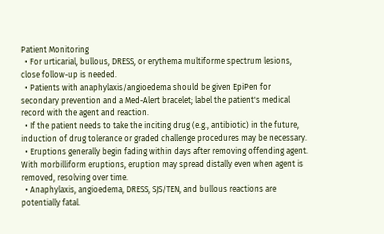Patient Monitoring
  • For urticarial, bullous, DRESS, or erythema multiforme spectrum lesions, close follow-up is needed.
  • Patients with anaphylaxis/angioedema should be given EpiPen for secondary prevention and a Med-Alert bracelet; label the patient's medical record with the agent and reaction.
  • If the patient needs to take the inciting drug (e.g., antibiotic) in the future, induction of drug tolerance or graded challenge procedures may be necessary.
  • Eruptions generally begin fading within days after removing offending agent. With morbilliform eruptions, eruption may spread distally even when agent is removed, resolving over time.
  • Anaphylaxis, angioedema, DRESS, SJS/TEN, and bullous reactions are potentially fatal.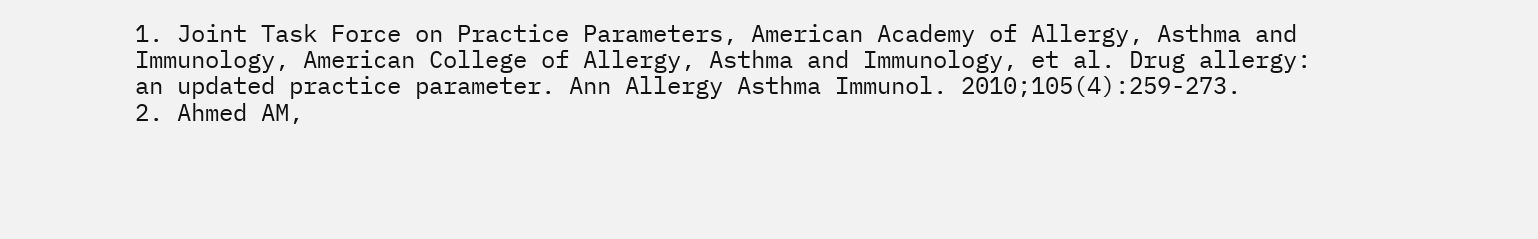1. Joint Task Force on Practice Parameters, American Academy of Allergy, Asthma and Immunology, American College of Allergy, Asthma and Immunology, et al. Drug allergy: an updated practice parameter. Ann Allergy Asthma Immunol. 2010;105(4):259-273.
2. Ahmed AM,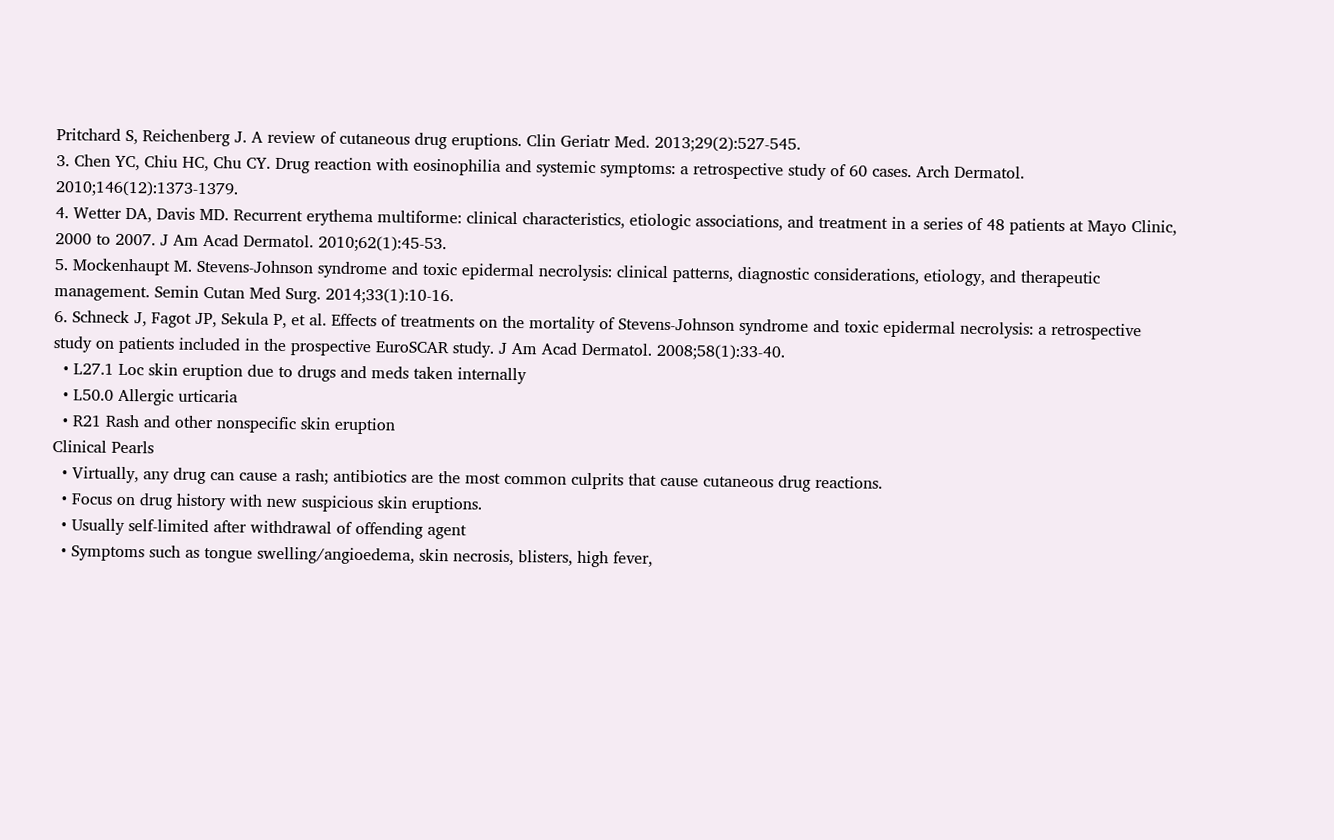Pritchard S, Reichenberg J. A review of cutaneous drug eruptions. Clin Geriatr Med. 2013;29(2):527-545.
3. Chen YC, Chiu HC, Chu CY. Drug reaction with eosinophilia and systemic symptoms: a retrospective study of 60 cases. Arch Dermatol. 2010;146(12):1373-1379.
4. Wetter DA, Davis MD. Recurrent erythema multiforme: clinical characteristics, etiologic associations, and treatment in a series of 48 patients at Mayo Clinic, 2000 to 2007. J Am Acad Dermatol. 2010;62(1):45-53.
5. Mockenhaupt M. Stevens-Johnson syndrome and toxic epidermal necrolysis: clinical patterns, diagnostic considerations, etiology, and therapeutic management. Semin Cutan Med Surg. 2014;33(1):10-16.
6. Schneck J, Fagot JP, Sekula P, et al. Effects of treatments on the mortality of Stevens-Johnson syndrome and toxic epidermal necrolysis: a retrospective study on patients included in the prospective EuroSCAR study. J Am Acad Dermatol. 2008;58(1):33-40.
  • L27.1 Loc skin eruption due to drugs and meds taken internally
  • L50.0 Allergic urticaria
  • R21 Rash and other nonspecific skin eruption
Clinical Pearls
  • Virtually, any drug can cause a rash; antibiotics are the most common culprits that cause cutaneous drug reactions.
  • Focus on drug history with new suspicious skin eruptions.
  • Usually self-limited after withdrawal of offending agent
  • Symptoms such as tongue swelling/angioedema, skin necrosis, blisters, high fever,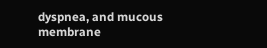dyspnea, and mucous membrane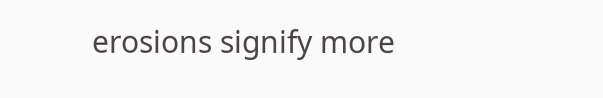erosions signify more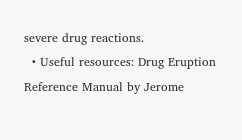severe drug reactions.
  • Useful resources: Drug Eruption Reference Manual by Jerome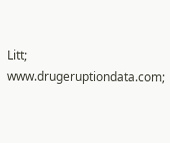Litt; www.drugeruptiondata.com;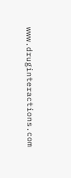www.druginteractions.com